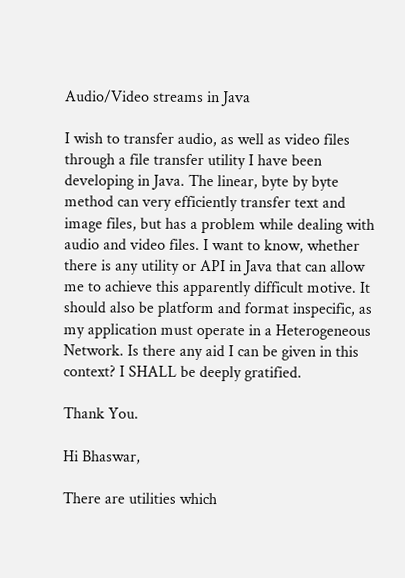Audio/Video streams in Java

I wish to transfer audio, as well as video files through a file transfer utility I have been developing in Java. The linear, byte by byte method can very efficiently transfer text and image files, but has a problem while dealing with audio and video files. I want to know, whether there is any utility or API in Java that can allow me to achieve this apparently difficult motive. It should also be platform and format inspecific, as my application must operate in a Heterogeneous Network. Is there any aid I can be given in this context? I SHALL be deeply gratified.

Thank You.

Hi Bhaswar,

There are utilities which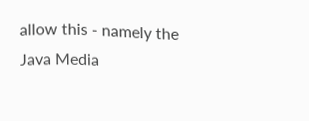allow this - namely the Java Media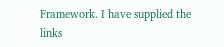Framework. I have supplied the links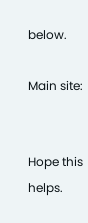below.

Main site:


Hope this helps.